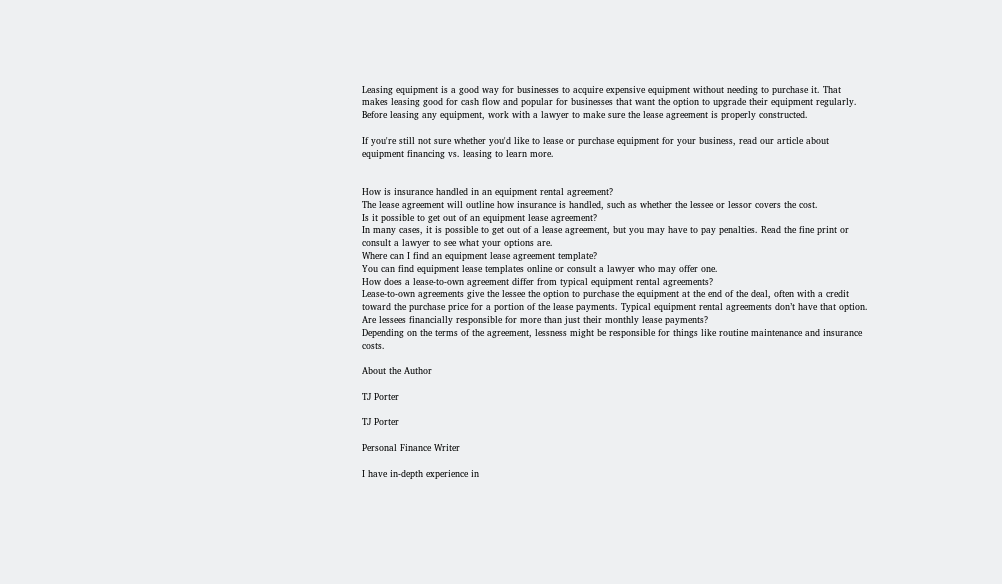Leasing equipment is a good way for businesses to acquire expensive equipment without needing to purchase it. That makes leasing good for cash flow and popular for businesses that want the option to upgrade their equipment regularly. Before leasing any equipment, work with a lawyer to make sure the lease agreement is properly constructed.

If you're still not sure whether you'd like to lease or purchase equipment for your business, read our article about equipment financing vs. leasing to learn more.


How is insurance handled in an equipment rental agreement?
The lease agreement will outline how insurance is handled, such as whether the lessee or lessor covers the cost.
Is it possible to get out of an equipment lease agreement?
In many cases, it is possible to get out of a lease agreement, but you may have to pay penalties. Read the fine print or consult a lawyer to see what your options are.
Where can I find an equipment lease agreement template?
You can find equipment lease templates online or consult a lawyer who may offer one.
How does a lease-to-own agreement differ from typical equipment rental agreements?
Lease-to-own agreements give the lessee the option to purchase the equipment at the end of the deal, often with a credit toward the purchase price for a portion of the lease payments. Typical equipment rental agreements don’t have that option.
Are lessees financially responsible for more than just their monthly lease payments?
Depending on the terms of the agreement, lessness might be responsible for things like routine maintenance and insurance costs.

About the Author

TJ Porter

TJ Porter

Personal Finance Writer

I have in-depth experience in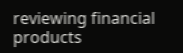reviewing financial products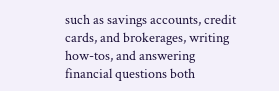such as savings accounts, credit cards, and brokerages, writing how-tos, and answering financial questions both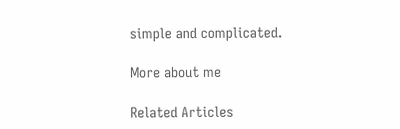simple and complicated.

More about me

Related Articles